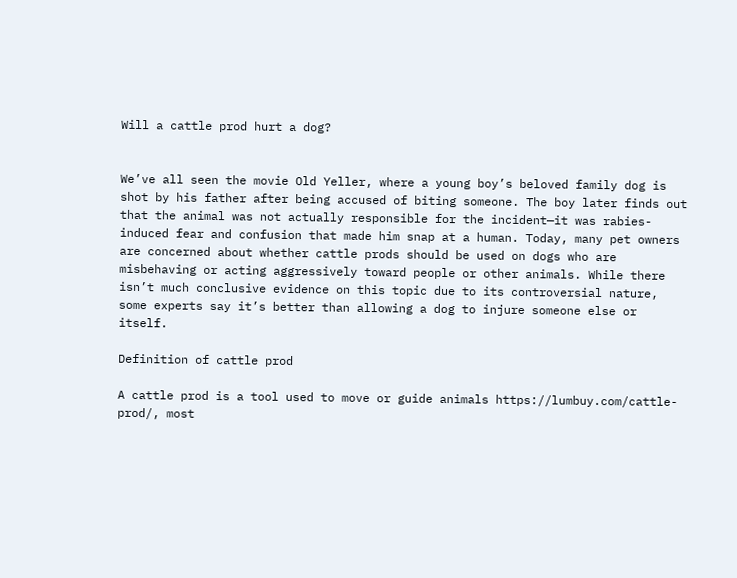Will a cattle prod hurt a dog?


We’ve all seen the movie Old Yeller, where a young boy’s beloved family dog is shot by his father after being accused of biting someone. The boy later finds out that the animal was not actually responsible for the incident—it was rabies-induced fear and confusion that made him snap at a human. Today, many pet owners are concerned about whether cattle prods should be used on dogs who are misbehaving or acting aggressively toward people or other animals. While there isn’t much conclusive evidence on this topic due to its controversial nature, some experts say it’s better than allowing a dog to injure someone else or itself.

Definition of cattle prod

A cattle prod is a tool used to move or guide animals https://lumbuy.com/cattle-prod/, most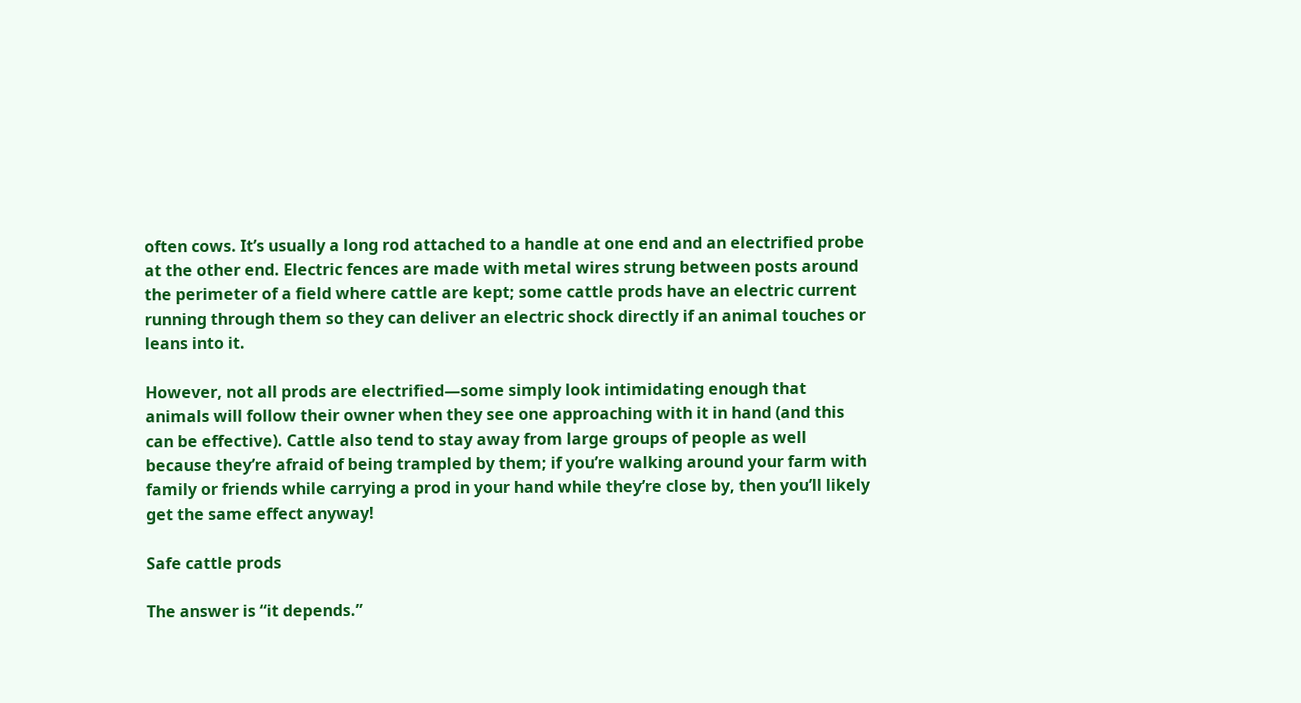often cows. It’s usually a long rod attached to a handle at one end and an electrified probe at the other end. Electric fences are made with metal wires strung between posts around the perimeter of a field where cattle are kept; some cattle prods have an electric current running through them so they can deliver an electric shock directly if an animal touches or leans into it.

However, not all prods are electrified—some simply look intimidating enough that animals will follow their owner when they see one approaching with it in hand (and this can be effective). Cattle also tend to stay away from large groups of people as well because they’re afraid of being trampled by them; if you’re walking around your farm with family or friends while carrying a prod in your hand while they’re close by, then you’ll likely get the same effect anyway!

Safe cattle prods

The answer is “it depends.”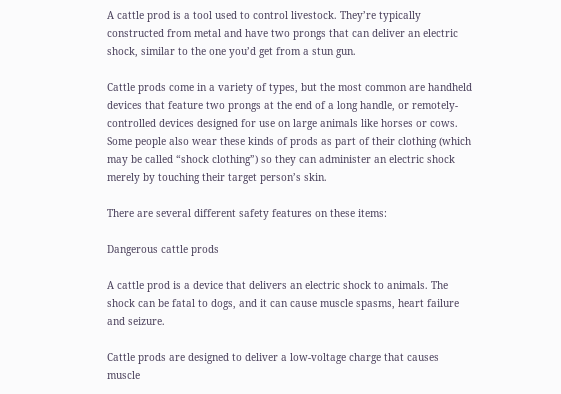A cattle prod is a tool used to control livestock. They’re typically constructed from metal and have two prongs that can deliver an electric shock, similar to the one you’d get from a stun gun.

Cattle prods come in a variety of types, but the most common are handheld devices that feature two prongs at the end of a long handle, or remotely-controlled devices designed for use on large animals like horses or cows. Some people also wear these kinds of prods as part of their clothing (which may be called “shock clothing”) so they can administer an electric shock merely by touching their target person’s skin.

There are several different safety features on these items:

Dangerous cattle prods

A cattle prod is a device that delivers an electric shock to animals. The shock can be fatal to dogs, and it can cause muscle spasms, heart failure and seizure.

Cattle prods are designed to deliver a low-voltage charge that causes muscle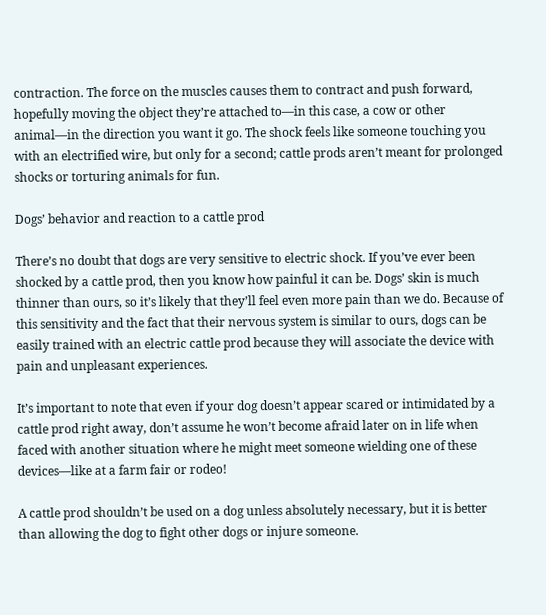contraction. The force on the muscles causes them to contract and push forward, hopefully moving the object they’re attached to—in this case, a cow or other animal—in the direction you want it go. The shock feels like someone touching you with an electrified wire, but only for a second; cattle prods aren’t meant for prolonged shocks or torturing animals for fun.

Dogs’ behavior and reaction to a cattle prod

There’s no doubt that dogs are very sensitive to electric shock. If you’ve ever been shocked by a cattle prod, then you know how painful it can be. Dogs’ skin is much thinner than ours, so it’s likely that they’ll feel even more pain than we do. Because of this sensitivity and the fact that their nervous system is similar to ours, dogs can be easily trained with an electric cattle prod because they will associate the device with pain and unpleasant experiences.

It’s important to note that even if your dog doesn’t appear scared or intimidated by a cattle prod right away, don’t assume he won’t become afraid later on in life when faced with another situation where he might meet someone wielding one of these devices—like at a farm fair or rodeo!

A cattle prod shouldn’t be used on a dog unless absolutely necessary, but it is better than allowing the dog to fight other dogs or injure someone.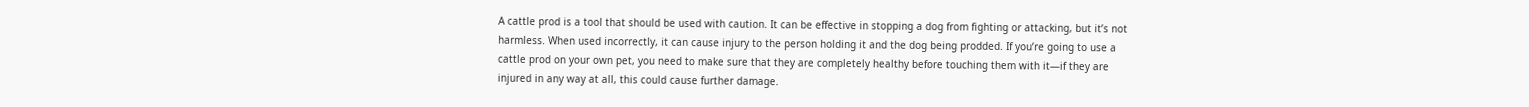A cattle prod is a tool that should be used with caution. It can be effective in stopping a dog from fighting or attacking, but it’s not harmless. When used incorrectly, it can cause injury to the person holding it and the dog being prodded. If you’re going to use a cattle prod on your own pet, you need to make sure that they are completely healthy before touching them with it—if they are injured in any way at all, this could cause further damage.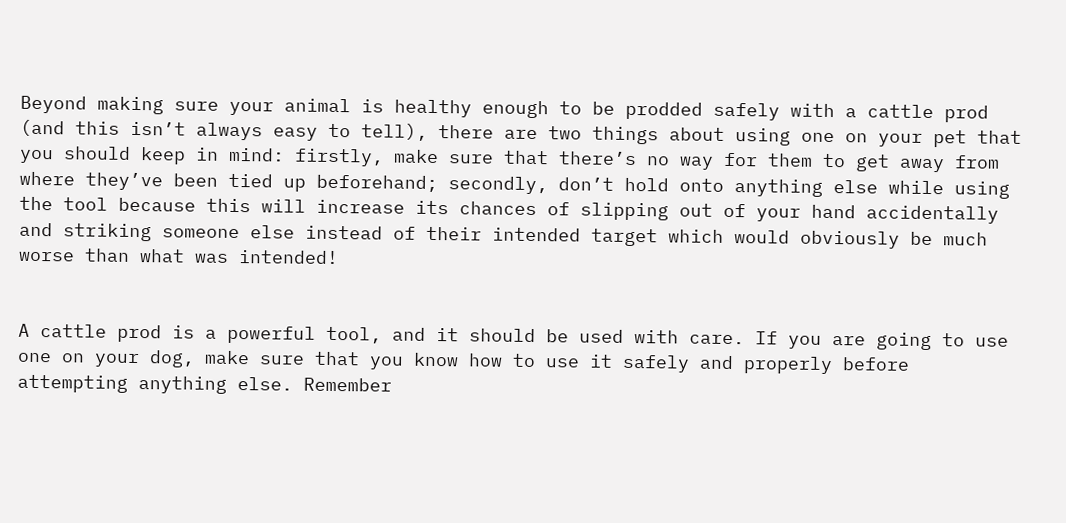Beyond making sure your animal is healthy enough to be prodded safely with a cattle prod (and this isn’t always easy to tell), there are two things about using one on your pet that you should keep in mind: firstly, make sure that there’s no way for them to get away from where they’ve been tied up beforehand; secondly, don’t hold onto anything else while using the tool because this will increase its chances of slipping out of your hand accidentally and striking someone else instead of their intended target which would obviously be much worse than what was intended!


A cattle prod is a powerful tool, and it should be used with care. If you are going to use one on your dog, make sure that you know how to use it safely and properly before attempting anything else. Remember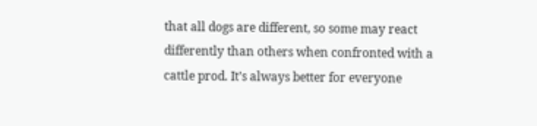that all dogs are different, so some may react differently than others when confronted with a cattle prod. It’s always better for everyone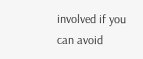involved if you can avoid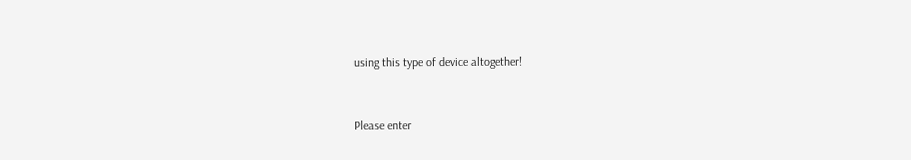using this type of device altogether!


Please enter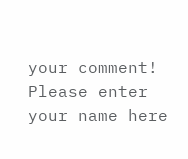your comment!
Please enter your name here